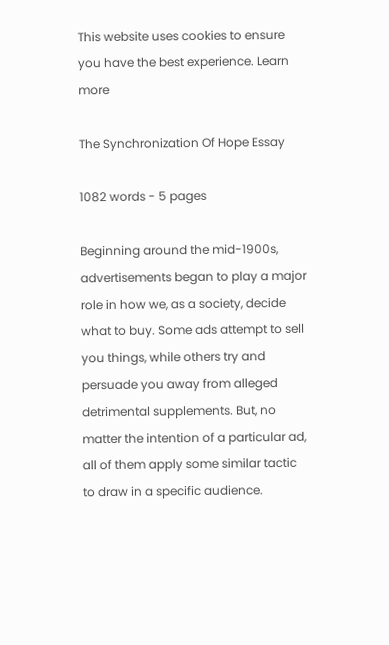This website uses cookies to ensure you have the best experience. Learn more

The Synchronization Of Hope Essay

1082 words - 5 pages

Beginning around the mid-1900s, advertisements began to play a major role in how we, as a society, decide what to buy. Some ads attempt to sell you things, while others try and persuade you away from alleged detrimental supplements. But, no matter the intention of a particular ad, all of them apply some similar tactic to draw in a specific audience.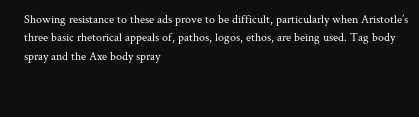Showing resistance to these ads prove to be difficult, particularly when Aristotle’s three basic rhetorical appeals of, pathos, logos, ethos, are being used. Tag body spray and the Axe body spray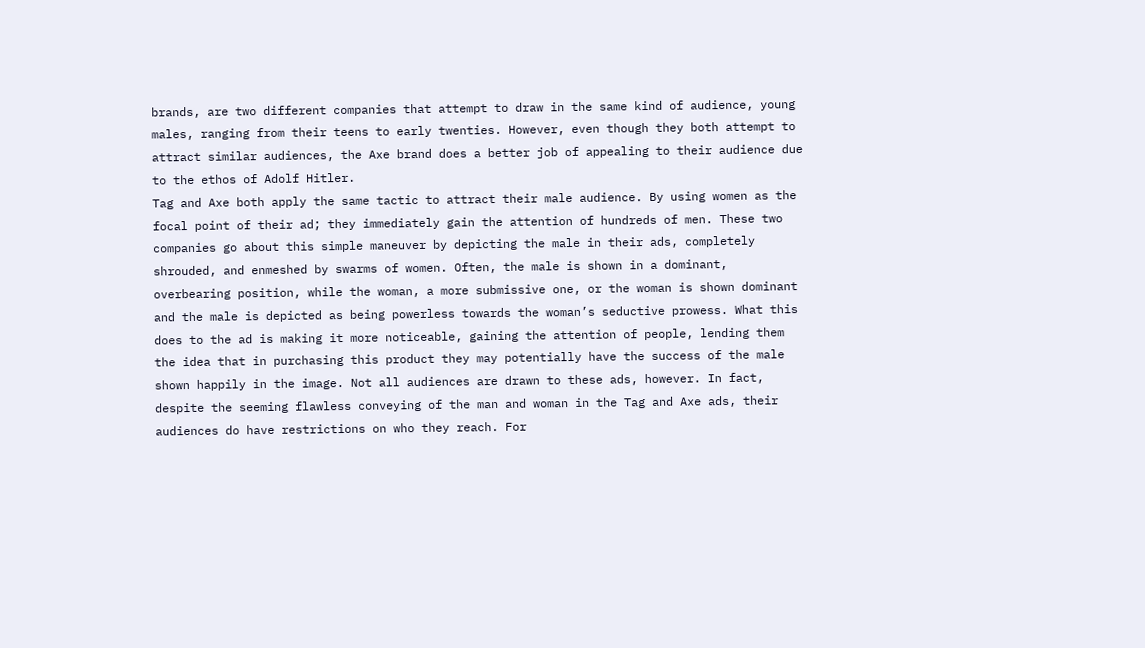brands, are two different companies that attempt to draw in the same kind of audience, young males, ranging from their teens to early twenties. However, even though they both attempt to attract similar audiences, the Axe brand does a better job of appealing to their audience due to the ethos of Adolf Hitler.
Tag and Axe both apply the same tactic to attract their male audience. By using women as the focal point of their ad; they immediately gain the attention of hundreds of men. These two companies go about this simple maneuver by depicting the male in their ads, completely shrouded, and enmeshed by swarms of women. Often, the male is shown in a dominant, overbearing position, while the woman, a more submissive one, or the woman is shown dominant and the male is depicted as being powerless towards the woman’s seductive prowess. What this does to the ad is making it more noticeable, gaining the attention of people, lending them the idea that in purchasing this product they may potentially have the success of the male shown happily in the image. Not all audiences are drawn to these ads, however. In fact, despite the seeming flawless conveying of the man and woman in the Tag and Axe ads, their audiences do have restrictions on who they reach. For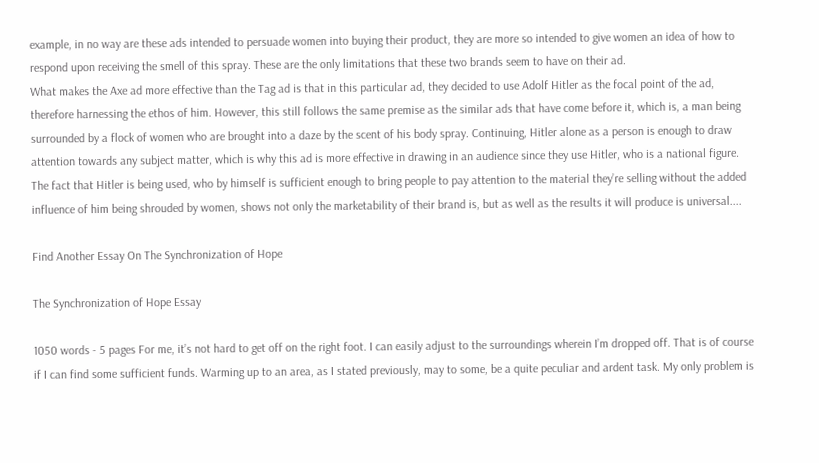example, in no way are these ads intended to persuade women into buying their product, they are more so intended to give women an idea of how to respond upon receiving the smell of this spray. These are the only limitations that these two brands seem to have on their ad.
What makes the Axe ad more effective than the Tag ad is that in this particular ad, they decided to use Adolf Hitler as the focal point of the ad, therefore harnessing the ethos of him. However, this still follows the same premise as the similar ads that have come before it, which is, a man being surrounded by a flock of women who are brought into a daze by the scent of his body spray. Continuing, Hitler alone as a person is enough to draw attention towards any subject matter, which is why this ad is more effective in drawing in an audience since they use Hitler, who is a national figure. The fact that Hitler is being used, who by himself is sufficient enough to bring people to pay attention to the material they’re selling without the added influence of him being shrouded by women, shows not only the marketability of their brand is, but as well as the results it will produce is universal....

Find Another Essay On The Synchronization of Hope

The Synchronization of Hope Essay

1050 words - 5 pages For me, it’s not hard to get off on the right foot. I can easily adjust to the surroundings wherein I’m dropped off. That is of course if I can find some sufficient funds. Warming up to an area, as I stated previously, may to some, be a quite peculiar and ardent task. My only problem is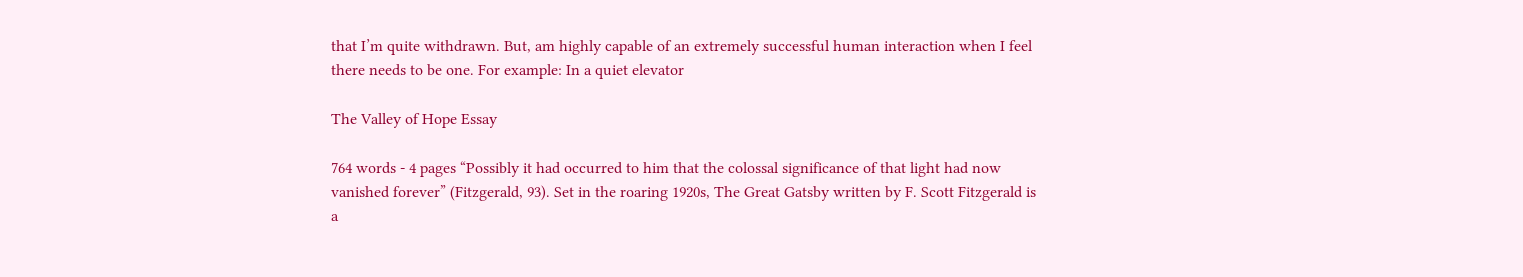that I’m quite withdrawn. But, am highly capable of an extremely successful human interaction when I feel there needs to be one. For example: In a quiet elevator

The Valley of Hope Essay

764 words - 4 pages “Possibly it had occurred to him that the colossal significance of that light had now vanished forever” (Fitzgerald, 93). Set in the roaring 1920s, The Great Gatsby written by F. Scott Fitzgerald is a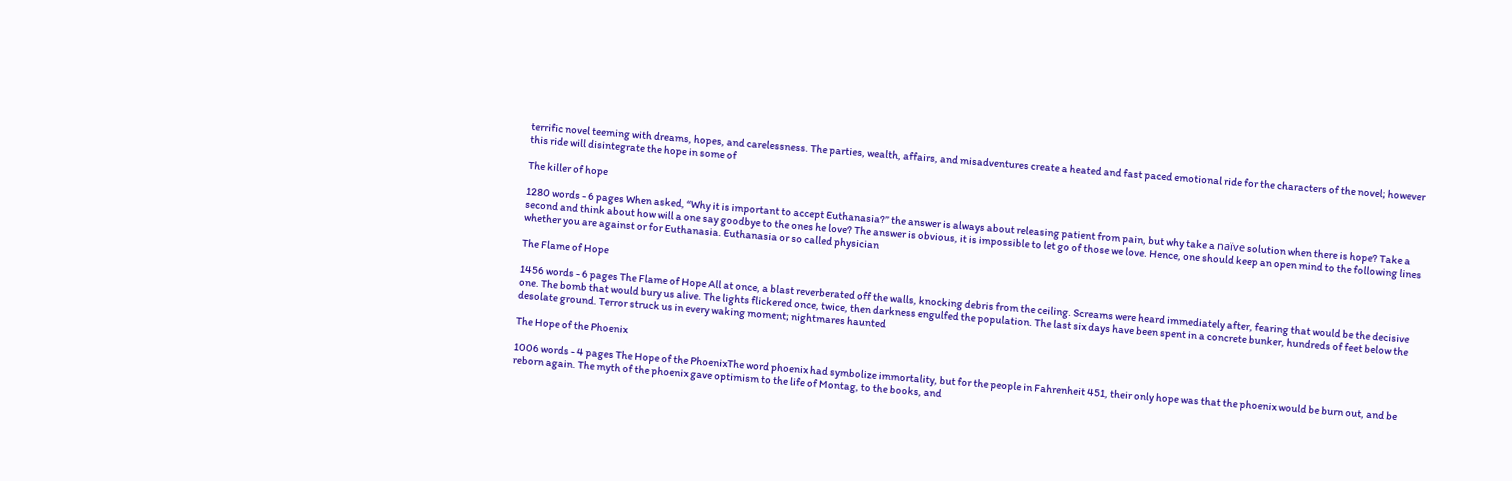terrific novel teeming with dreams, hopes, and carelessness. The parties, wealth, affairs, and misadventures create a heated and fast paced emotional ride for the characters of the novel; however this ride will disintegrate the hope in some of

The killer of hope

1280 words - 6 pages When asked, “Why it is important to accept Euthanasia?” the answer is always about releasing patient from pain, but why take a naïve solution when there is hope? Take a second and think about how will a one say goodbye to the ones he love? The answer is obvious, it is impossible to let go of those we love. Hence, one should keep an open mind to the following lines whether you are against or for Euthanasia. Euthanasia or so called physician

The Flame of Hope

1456 words - 6 pages The Flame of Hope All at once, a blast reverberated off the walls, knocking debris from the ceiling. Screams were heard immediately after, fearing that would be the decisive one. The bomb that would bury us alive. The lights flickered once, twice, then darkness engulfed the population. The last six days have been spent in a concrete bunker, hundreds of feet below the desolate ground. Terror struck us in every waking moment; nightmares haunted

The Hope of the Phoenix

1006 words - 4 pages The Hope of the PhoenixThe word phoenix had symbolize immortality, but for the people in Fahrenheit 451, their only hope was that the phoenix would be burn out, and be reborn again. The myth of the phoenix gave optimism to the life of Montag, to the books, and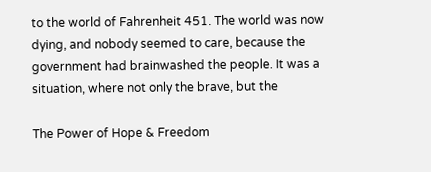to the world of Fahrenheit 451. The world was now dying, and nobody seemed to care, because the government had brainwashed the people. It was a situation, where not only the brave, but the

The Power of Hope & Freedom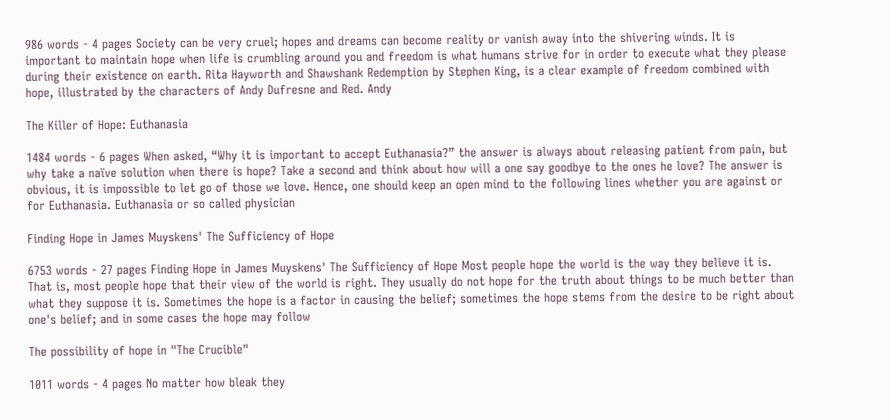986 words - 4 pages Society can be very cruel; hopes and dreams can become reality or vanish away into the shivering winds. It is important to maintain hope when life is crumbling around you and freedom is what humans strive for in order to execute what they please during their existence on earth. Rita Hayworth and Shawshank Redemption by Stephen King, is a clear example of freedom combined with hope, illustrated by the characters of Andy Dufresne and Red. Andy

The Killer of Hope: Euthanasia

1484 words - 6 pages When asked, “Why it is important to accept Euthanasia?” the answer is always about releasing patient from pain, but why take a naïve solution when there is hope? Take a second and think about how will a one say goodbye to the ones he love? The answer is obvious, it is impossible to let go of those we love. Hence, one should keep an open mind to the following lines whether you are against or for Euthanasia. Euthanasia or so called physician

Finding Hope in James Muyskens' The Sufficiency of Hope

6753 words - 27 pages Finding Hope in James Muyskens' The Sufficiency of Hope Most people hope the world is the way they believe it is. That is, most people hope that their view of the world is right. They usually do not hope for the truth about things to be much better than what they suppose it is. Sometimes the hope is a factor in causing the belief; sometimes the hope stems from the desire to be right about one's belief; and in some cases the hope may follow

The possibility of hope in "The Crucible"

1011 words - 4 pages No matter how bleak they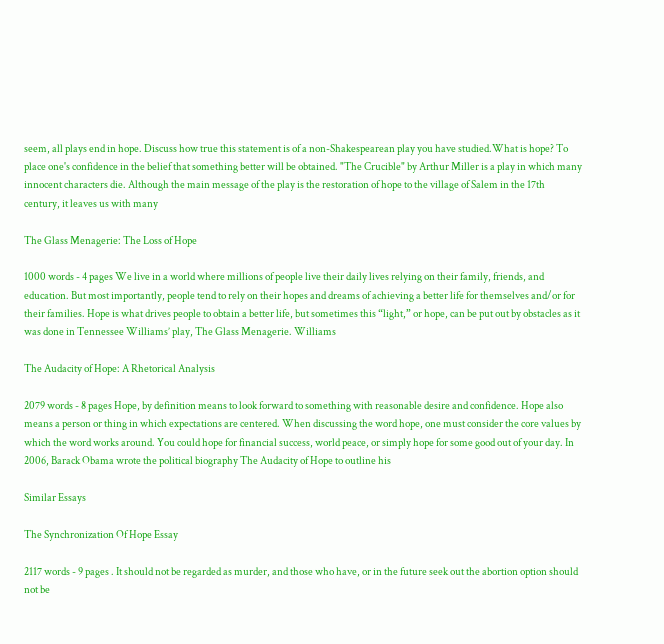seem, all plays end in hope. Discuss how true this statement is of a non-Shakespearean play you have studied.What is hope? To place one's confidence in the belief that something better will be obtained. "The Crucible" by Arthur Miller is a play in which many innocent characters die. Although the main message of the play is the restoration of hope to the village of Salem in the 17th century, it leaves us with many

The Glass Menagerie: The Loss of Hope

1000 words - 4 pages We live in a world where millions of people live their daily lives relying on their family, friends, and education. But most importantly, people tend to rely on their hopes and dreams of achieving a better life for themselves and/or for their families. Hope is what drives people to obtain a better life, but sometimes this “light,” or hope, can be put out by obstacles as it was done in Tennessee Williams’ play, The Glass Menagerie. Williams

The Audacity of Hope: A Rhetorical Analysis

2079 words - 8 pages Hope, by definition means to look forward to something with reasonable desire and confidence. Hope also means a person or thing in which expectations are centered. When discussing the word hope, one must consider the core values by which the word works around. You could hope for financial success, world peace, or simply hope for some good out of your day. In 2006, Barack Obama wrote the political biography The Audacity of Hope to outline his

Similar Essays

The Synchronization Of Hope Essay

2117 words - 9 pages . It should not be regarded as murder, and those who have, or in the future seek out the abortion option should not be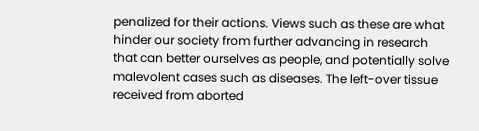penalized for their actions. Views such as these are what hinder our society from further advancing in research that can better ourselves as people, and potentially solve malevolent cases such as diseases. The left-over tissue received from aborted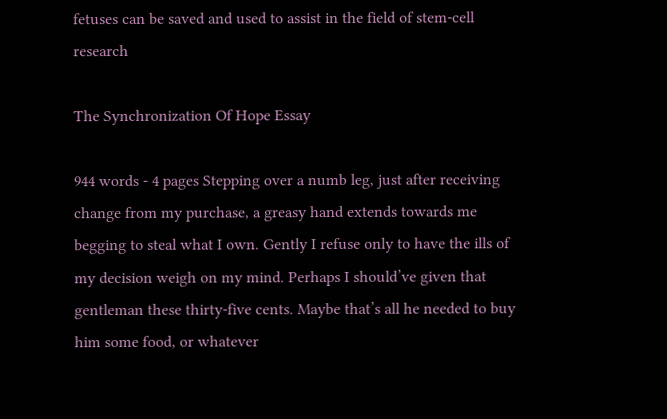fetuses can be saved and used to assist in the field of stem-cell research

The Synchronization Of Hope Essay

944 words - 4 pages Stepping over a numb leg, just after receiving change from my purchase, a greasy hand extends towards me begging to steal what I own. Gently I refuse only to have the ills of my decision weigh on my mind. Perhaps I should’ve given that gentleman these thirty-five cents. Maybe that’s all he needed to buy him some food, or whatever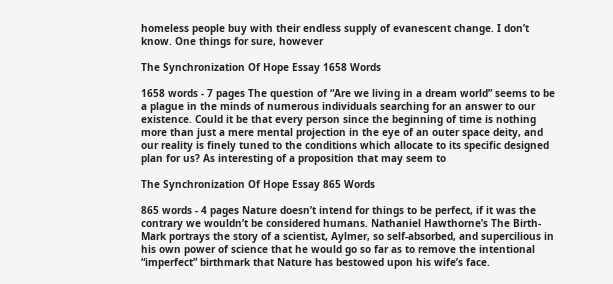homeless people buy with their endless supply of evanescent change. I don’t know. One things for sure, however

The Synchronization Of Hope Essay 1658 Words

1658 words - 7 pages The question of “Are we living in a dream world” seems to be a plague in the minds of numerous individuals searching for an answer to our existence. Could it be that every person since the beginning of time is nothing more than just a mere mental projection in the eye of an outer space deity, and our reality is finely tuned to the conditions which allocate to its specific designed plan for us? As interesting of a proposition that may seem to

The Synchronization Of Hope Essay 865 Words

865 words - 4 pages Nature doesn’t intend for things to be perfect, if it was the contrary we wouldn’t be considered humans. Nathaniel Hawthorne’s The Birth-Mark portrays the story of a scientist, Aylmer, so self-absorbed, and supercilious in his own power of science that he would go so far as to remove the intentional “imperfect” birthmark that Nature has bestowed upon his wife’s face.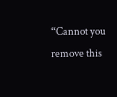“Cannot you remove this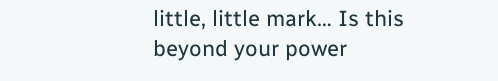little, little mark… Is this beyond your power